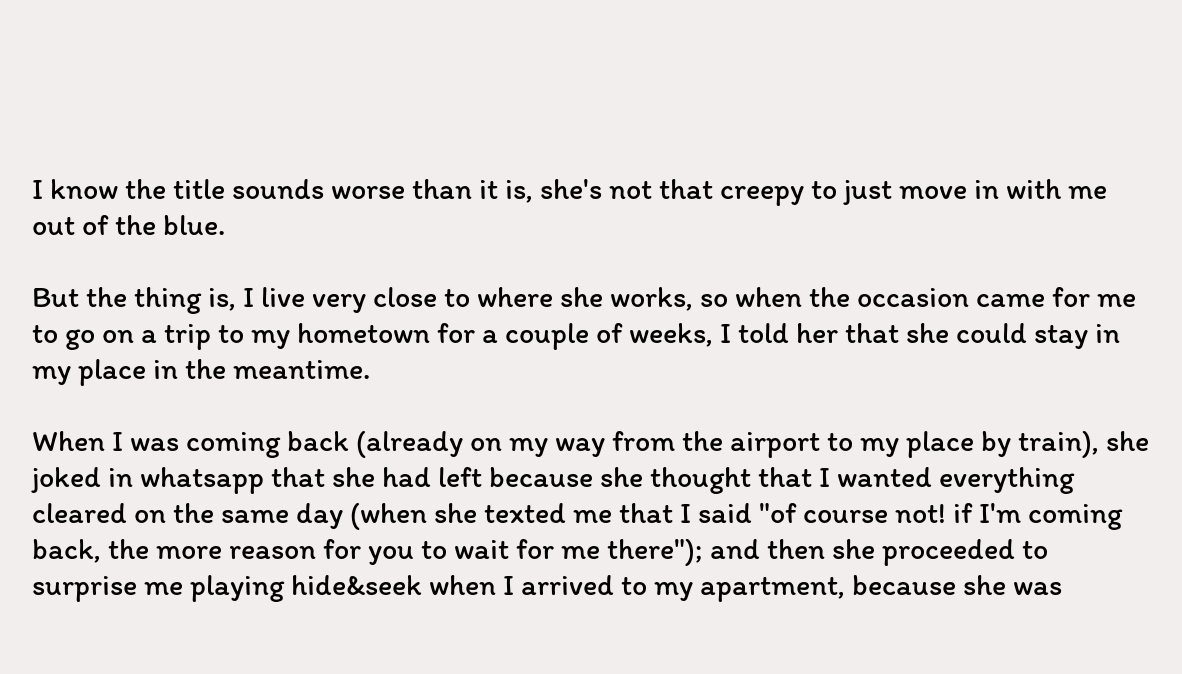I know the title sounds worse than it is, she's not that creepy to just move in with me out of the blue.

But the thing is, I live very close to where she works, so when the occasion came for me to go on a trip to my hometown for a couple of weeks, I told her that she could stay in my place in the meantime.

When I was coming back (already on my way from the airport to my place by train), she joked in whatsapp that she had left because she thought that I wanted everything cleared on the same day (when she texted me that I said "of course not! if I'm coming back, the more reason for you to wait for me there"); and then she proceeded to surprise me playing hide&seek when I arrived to my apartment, because she was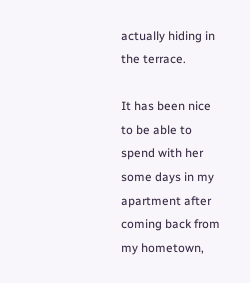actually hiding in the terrace.

It has been nice to be able to spend with her some days in my apartment after coming back from my hometown,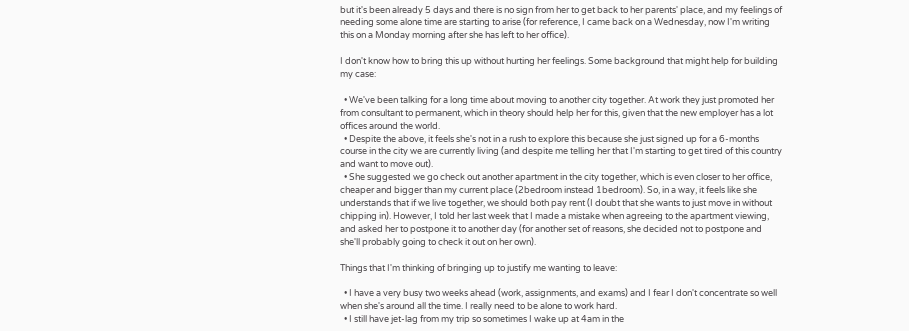but it's been already 5 days and there is no sign from her to get back to her parents' place, and my feelings of needing some alone time are starting to arise (for reference, I came back on a Wednesday, now I'm writing this on a Monday morning after she has left to her office).

I don't know how to bring this up without hurting her feelings. Some background that might help for building my case:

  • We've been talking for a long time about moving to another city together. At work they just promoted her from consultant to permanent, which in theory should help her for this, given that the new employer has a lot offices around the world.
  • Despite the above, it feels she's not in a rush to explore this because she just signed up for a 6-months course in the city we are currently living (and despite me telling her that I'm starting to get tired of this country and want to move out).
  • She suggested we go check out another apartment in the city together, which is even closer to her office, cheaper and bigger than my current place (2bedroom instead 1bedroom). So, in a way, it feels like she understands that if we live together, we should both pay rent (I doubt that she wants to just move in without chipping in). However, I told her last week that I made a mistake when agreeing to the apartment viewing, and asked her to postpone it to another day (for another set of reasons, she decided not to postpone and she'll probably going to check it out on her own).

Things that I'm thinking of bringing up to justify me wanting to leave:

  • I have a very busy two weeks ahead (work, assignments, and exams) and I fear I don't concentrate so well when she's around all the time. I really need to be alone to work hard.
  • I still have jet-lag from my trip so sometimes I wake up at 4am in the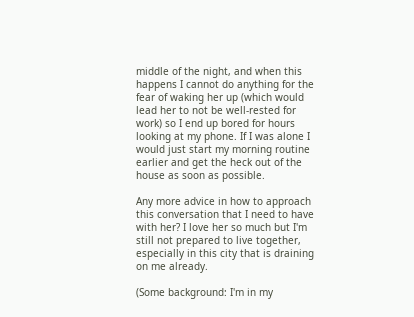middle of the night, and when this happens I cannot do anything for the fear of waking her up (which would lead her to not be well-rested for work) so I end up bored for hours looking at my phone. If I was alone I would just start my morning routine earlier and get the heck out of the house as soon as possible.

Any more advice in how to approach this conversation that I need to have with her? I love her so much but I'm still not prepared to live together, especially in this city that is draining on me already.

(Some background: I'm in my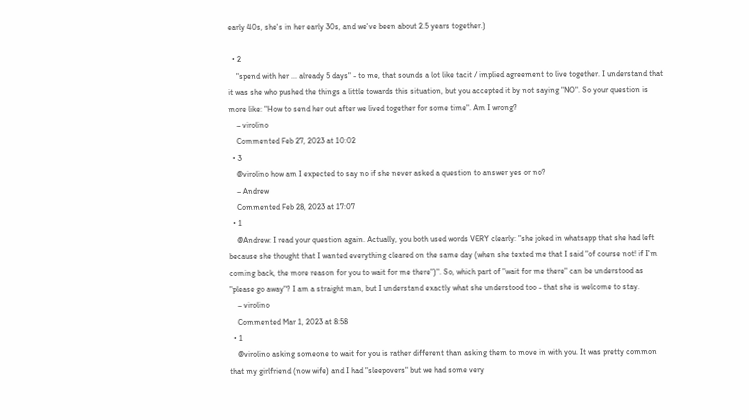early 40s, she's in her early 30s, and we've been about 2.5 years together.)

  • 2
    "spend with her ... already 5 days" - to me, that sounds a lot like tacit / implied agreement to live together. I understand that it was she who pushed the things a little towards this situation, but you accepted it by not saying "NO". So your question is more like: "How to send her out after we lived together for some time". Am I wrong?
    – virolino
    Commented Feb 27, 2023 at 10:02
  • 3
    @virolino how am I expected to say no if she never asked a question to answer yes or no?
    – Andrew
    Commented Feb 28, 2023 at 17:07
  • 1
    @Andrew: I read your question again. Actually, you both used words VERY clearly: "she joked in whatsapp that she had left because she thought that I wanted everything cleared on the same day (when she texted me that I said "of course not! if I'm coming back, the more reason for you to wait for me there")". So, which part of "wait for me there" can be understood as "please go away"? I am a straight man, but I understand exactly what she understood too - that she is welcome to stay.
    – virolino
    Commented Mar 1, 2023 at 8:58
  • 1
    @virolino asking someone to wait for you is rather different than asking them to move in with you. It was pretty common that my girlfriend (now wife) and I had "sleepovers" but we had some very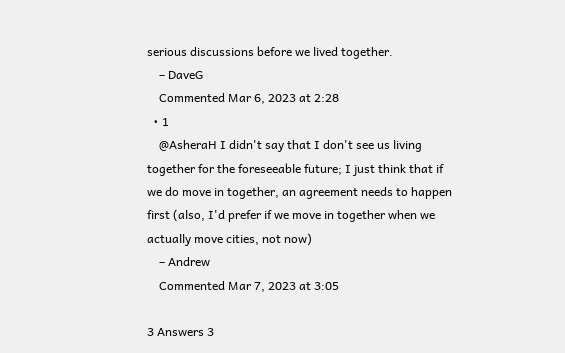serious discussions before we lived together.
    – DaveG
    Commented Mar 6, 2023 at 2:28
  • 1
    @AsheraH I didn't say that I don't see us living together for the foreseeable future; I just think that if we do move in together, an agreement needs to happen first (also, I'd prefer if we move in together when we actually move cities, not now)
    – Andrew
    Commented Mar 7, 2023 at 3:05

3 Answers 3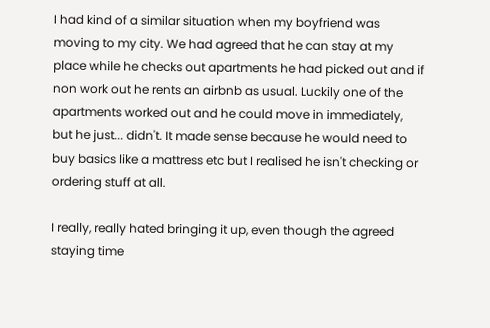I had kind of a similar situation when my boyfriend was moving to my city. We had agreed that he can stay at my place while he checks out apartments he had picked out and if non work out he rents an airbnb as usual. Luckily one of the apartments worked out and he could move in immediately, but he just... didn't. It made sense because he would need to buy basics like a mattress etc but I realised he isn't checking or ordering stuff at all.

I really, really hated bringing it up, even though the agreed staying time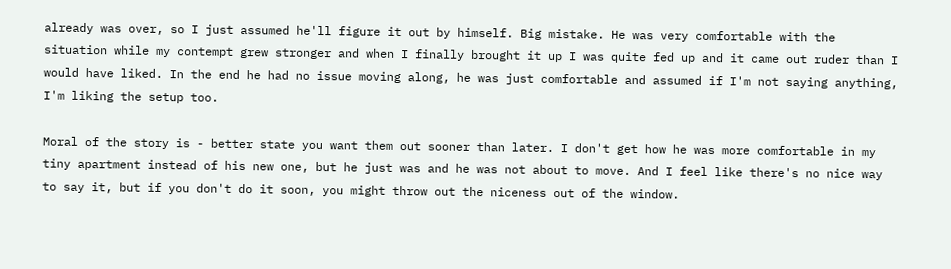already was over, so I just assumed he'll figure it out by himself. Big mistake. He was very comfortable with the situation while my contempt grew stronger and when I finally brought it up I was quite fed up and it came out ruder than I would have liked. In the end he had no issue moving along, he was just comfortable and assumed if I'm not saying anything, I'm liking the setup too.

Moral of the story is - better state you want them out sooner than later. I don't get how he was more comfortable in my tiny apartment instead of his new one, but he just was and he was not about to move. And I feel like there's no nice way to say it, but if you don't do it soon, you might throw out the niceness out of the window.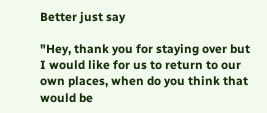Better just say

"Hey, thank you for staying over but I would like for us to return to our own places, when do you think that would be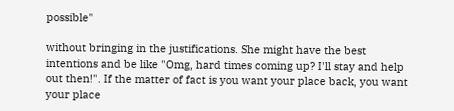possible"

without bringing in the justifications. She might have the best intentions and be like "Omg, hard times coming up? I'll stay and help out then!". If the matter of fact is you want your place back, you want your place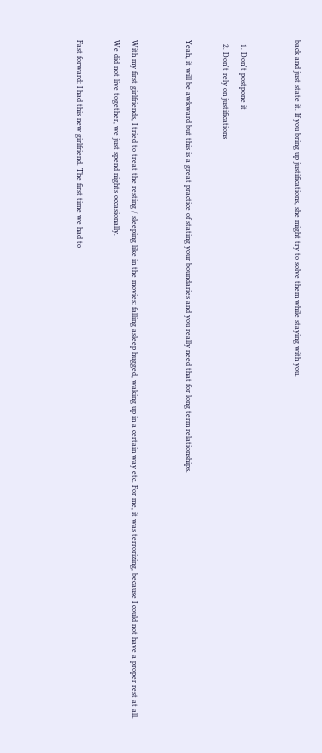back and just state it. If you bring up justifications, she might try to solve them while staying with you.


  1. Don't postpone it
  2. Don't rely on justifications

Yeah, it will be awkward but this is a great practice of stating your boundaries and you really need that for long term relationships.


With my first girlfriends, I tried to treat the resting / sleeping like in the movies: falling asleep hugged, waking up in a certain way etc. For me, it was terrorizing, because I could not have a proper rest at all. We did not live together, we just spend nights occasionally.

Fast forward: I had this new girlfriend. The first time we had to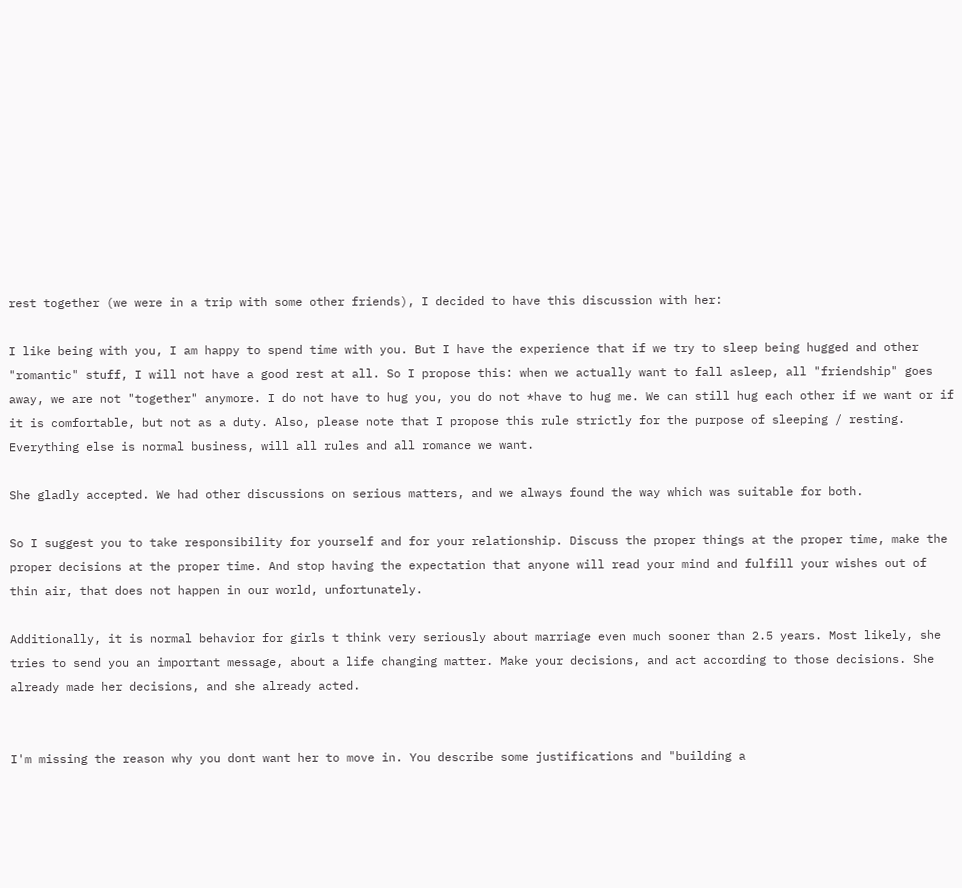rest together (we were in a trip with some other friends), I decided to have this discussion with her:

I like being with you, I am happy to spend time with you. But I have the experience that if we try to sleep being hugged and other "romantic" stuff, I will not have a good rest at all. So I propose this: when we actually want to fall asleep, all "friendship" goes away, we are not "together" anymore. I do not have to hug you, you do not *have to hug me. We can still hug each other if we want or if it is comfortable, but not as a duty. Also, please note that I propose this rule strictly for the purpose of sleeping / resting. Everything else is normal business, will all rules and all romance we want.

She gladly accepted. We had other discussions on serious matters, and we always found the way which was suitable for both.

So I suggest you to take responsibility for yourself and for your relationship. Discuss the proper things at the proper time, make the proper decisions at the proper time. And stop having the expectation that anyone will read your mind and fulfill your wishes out of thin air, that does not happen in our world, unfortunately.

Additionally, it is normal behavior for girls t think very seriously about marriage even much sooner than 2.5 years. Most likely, she tries to send you an important message, about a life changing matter. Make your decisions, and act according to those decisions. She already made her decisions, and she already acted.


I'm missing the reason why you dont want her to move in. You describe some justifications and "building a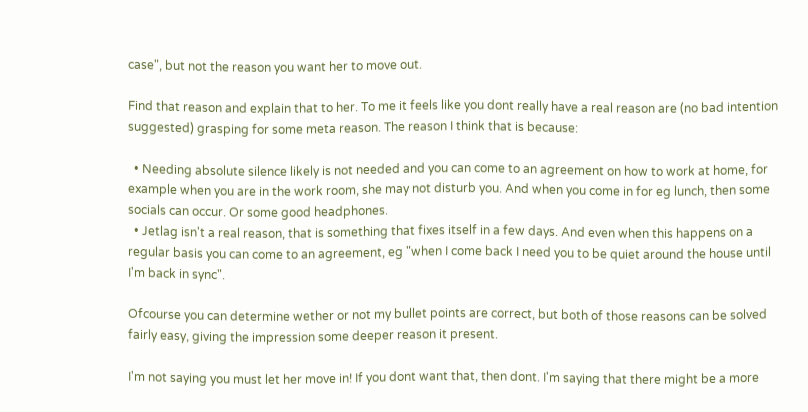case", but not the reason you want her to move out.

Find that reason and explain that to her. To me it feels like you dont really have a real reason are (no bad intention suggested) grasping for some meta reason. The reason I think that is because:

  • Needing absolute silence likely is not needed and you can come to an agreement on how to work at home, for example when you are in the work room, she may not disturb you. And when you come in for eg lunch, then some socials can occur. Or some good headphones.
  • Jetlag isn't a real reason, that is something that fixes itself in a few days. And even when this happens on a regular basis you can come to an agreement, eg "when I come back I need you to be quiet around the house until I'm back in sync".

Ofcourse you can determine wether or not my bullet points are correct, but both of those reasons can be solved fairly easy, giving the impression some deeper reason it present.

I'm not saying you must let her move in! If you dont want that, then dont. I'm saying that there might be a more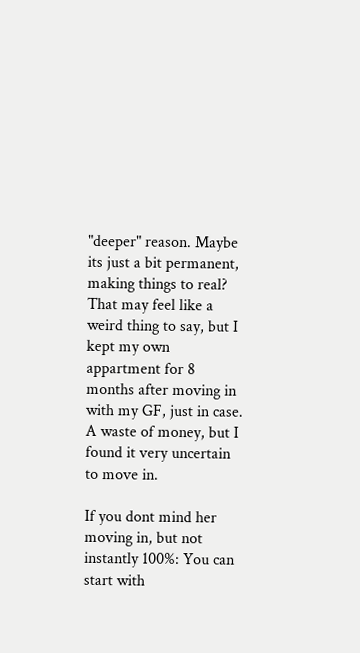"deeper" reason. Maybe its just a bit permanent, making things to real? That may feel like a weird thing to say, but I kept my own appartment for 8 months after moving in with my GF, just in case. A waste of money, but I found it very uncertain to move in.

If you dont mind her moving in, but not instantly 100%: You can start with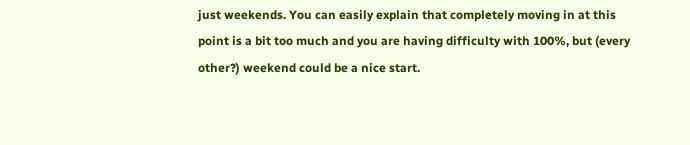just weekends. You can easily explain that completely moving in at this point is a bit too much and you are having difficulty with 100%, but (every other?) weekend could be a nice start.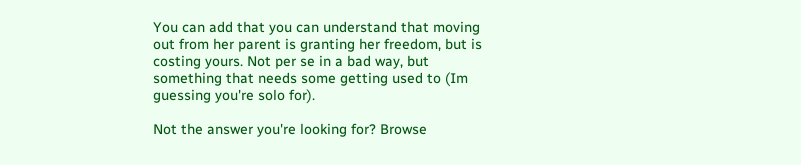You can add that you can understand that moving out from her parent is granting her freedom, but is costing yours. Not per se in a bad way, but something that needs some getting used to (Im guessing you're solo for).

Not the answer you're looking for? Browse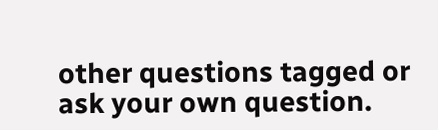other questions tagged or ask your own question.